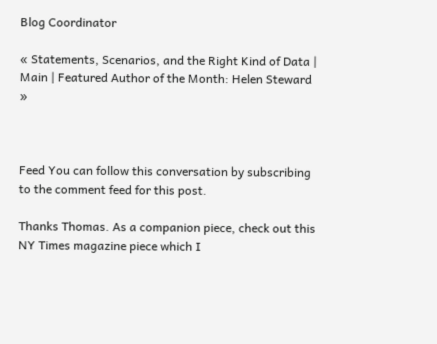Blog Coordinator

« Statements, Scenarios, and the Right Kind of Data | Main | Featured Author of the Month: Helen Steward »



Feed You can follow this conversation by subscribing to the comment feed for this post.

Thanks Thomas. As a companion piece, check out this NY Times magazine piece which I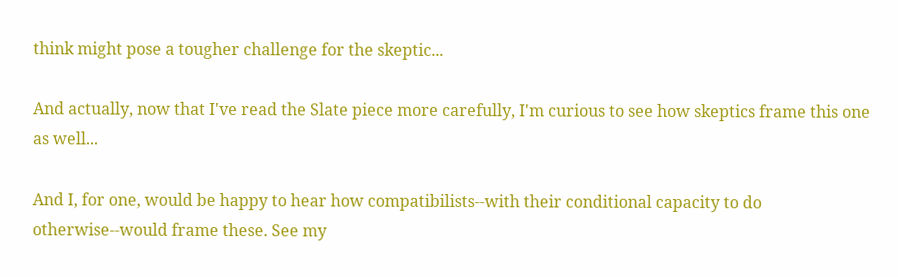think might pose a tougher challenge for the skeptic...

And actually, now that I've read the Slate piece more carefully, I'm curious to see how skeptics frame this one as well...

And I, for one, would be happy to hear how compatibilists--with their conditional capacity to do otherwise--would frame these. See my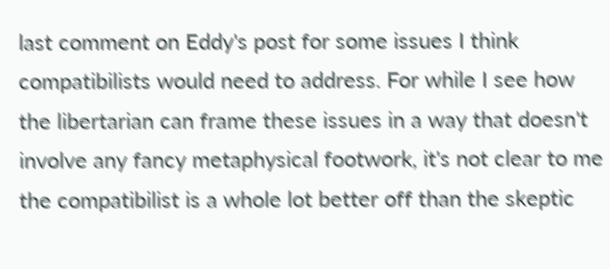last comment on Eddy's post for some issues I think compatibilists would need to address. For while I see how the libertarian can frame these issues in a way that doesn't involve any fancy metaphysical footwork, it's not clear to me the compatibilist is a whole lot better off than the skeptic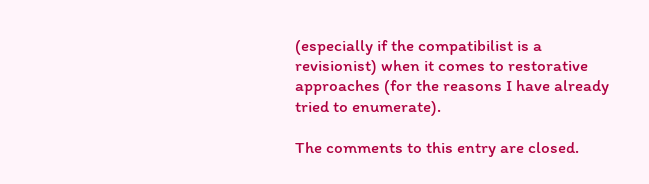(especially if the compatibilist is a revisionist) when it comes to restorative approaches (for the reasons I have already tried to enumerate).

The comments to this entry are closed.